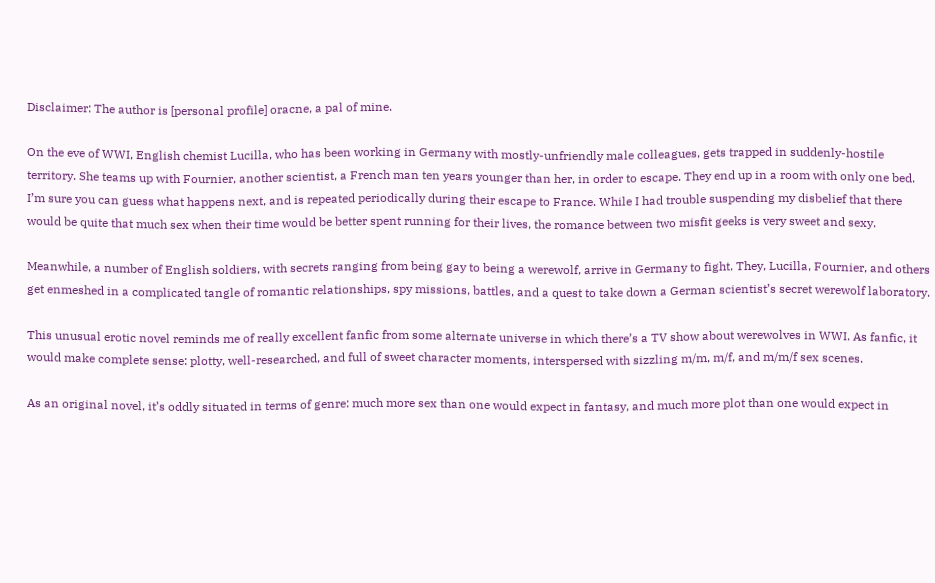Disclaimer: The author is [personal profile] oracne, a pal of mine.

On the eve of WWI, English chemist Lucilla, who has been working in Germany with mostly-unfriendly male colleagues, gets trapped in suddenly-hostile territory. She teams up with Fournier, another scientist, a French man ten years younger than her, in order to escape. They end up in a room with only one bed. I’m sure you can guess what happens next, and is repeated periodically during their escape to France. While I had trouble suspending my disbelief that there would be quite that much sex when their time would be better spent running for their lives, the romance between two misfit geeks is very sweet and sexy.

Meanwhile, a number of English soldiers, with secrets ranging from being gay to being a werewolf, arrive in Germany to fight. They, Lucilla, Fournier, and others get enmeshed in a complicated tangle of romantic relationships, spy missions, battles, and a quest to take down a German scientist’s secret werewolf laboratory.

This unusual erotic novel reminds me of really excellent fanfic from some alternate universe in which there’s a TV show about werewolves in WWI. As fanfic, it would make complete sense: plotty, well-researched, and full of sweet character moments, interspersed with sizzling m/m, m/f, and m/m/f sex scenes.

As an original novel, it’s oddly situated in terms of genre: much more sex than one would expect in fantasy, and much more plot than one would expect in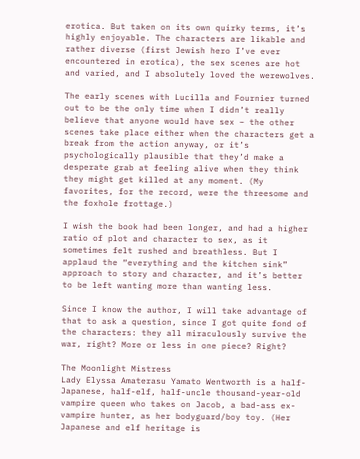erotica. But taken on its own quirky terms, it’s highly enjoyable. The characters are likable and rather diverse (first Jewish hero I’ve ever encountered in erotica), the sex scenes are hot and varied, and I absolutely loved the werewolves.

The early scenes with Lucilla and Fournier turned out to be the only time when I didn’t really believe that anyone would have sex – the other scenes take place either when the characters get a break from the action anyway, or it’s psychologically plausible that they’d make a desperate grab at feeling alive when they think they might get killed at any moment. (My favorites, for the record, were the threesome and the foxhole frottage.)

I wish the book had been longer, and had a higher ratio of plot and character to sex, as it sometimes felt rushed and breathless. But I applaud the “everything and the kitchen sink” approach to story and character, and it’s better to be left wanting more than wanting less.

Since I know the author, I will take advantage of that to ask a question, since I got quite fond of the characters: they all miraculously survive the war, right? More or less in one piece? Right?

The Moonlight Mistress
Lady Elyssa Amaterasu Yamato Wentworth is a half-Japanese, half-elf, half-uncle thousand-year-old vampire queen who takes on Jacob, a bad-ass ex-vampire hunter, as her bodyguard/boy toy. (Her Japanese and elf heritage is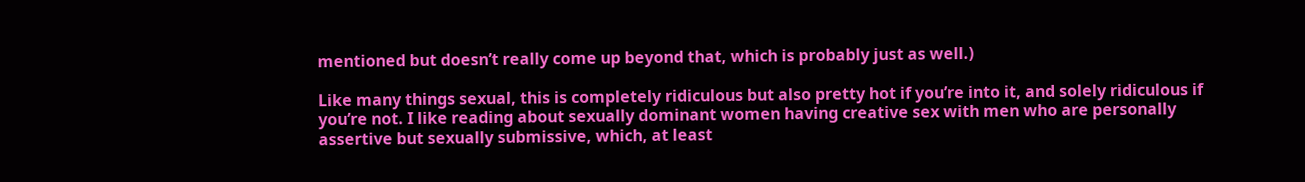mentioned but doesn’t really come up beyond that, which is probably just as well.)

Like many things sexual, this is completely ridiculous but also pretty hot if you’re into it, and solely ridiculous if you’re not. I like reading about sexually dominant women having creative sex with men who are personally assertive but sexually submissive, which, at least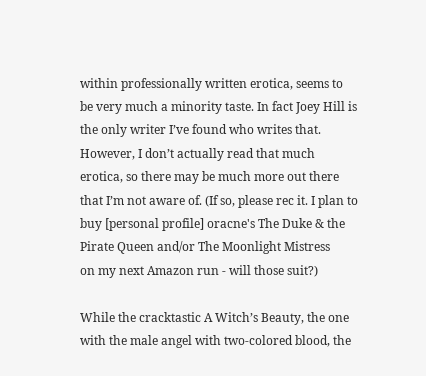within professionally written erotica, seems to be very much a minority taste. In fact Joey Hill is the only writer I’ve found who writes that. However, I don’t actually read that much erotica, so there may be much more out there that I’m not aware of. (If so, please rec it. I plan to buy [personal profile] oracne's The Duke & the Pirate Queen and/or The Moonlight Mistress
on my next Amazon run - will those suit?)

While the cracktastic A Witch’s Beauty, the one with the male angel with two-colored blood, the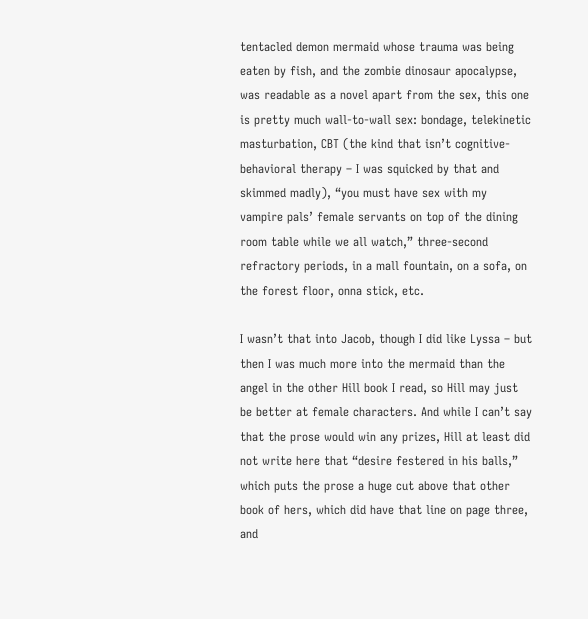tentacled demon mermaid whose trauma was being eaten by fish, and the zombie dinosaur apocalypse, was readable as a novel apart from the sex, this one is pretty much wall-to-wall sex: bondage, telekinetic masturbation, CBT (the kind that isn’t cognitive-behavioral therapy – I was squicked by that and skimmed madly), “you must have sex with my vampire pals’ female servants on top of the dining room table while we all watch,” three-second refractory periods, in a mall fountain, on a sofa, on the forest floor, onna stick, etc.

I wasn’t that into Jacob, though I did like Lyssa – but then I was much more into the mermaid than the angel in the other Hill book I read, so Hill may just be better at female characters. And while I can’t say that the prose would win any prizes, Hill at least did not write here that “desire festered in his balls,” which puts the prose a huge cut above that other book of hers, which did have that line on page three, and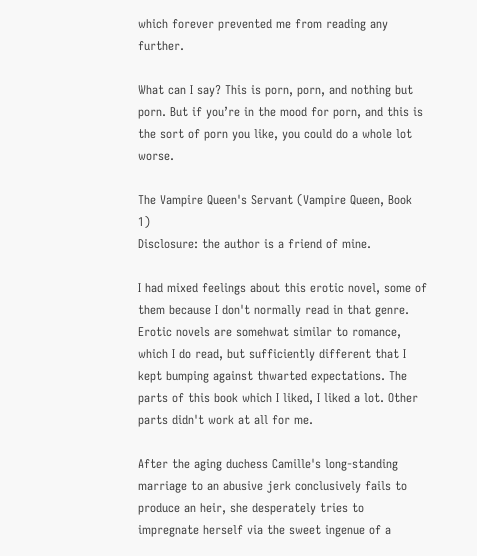which forever prevented me from reading any further.

What can I say? This is porn, porn, and nothing but porn. But if you’re in the mood for porn, and this is the sort of porn you like, you could do a whole lot worse.

The Vampire Queen's Servant (Vampire Queen, Book 1)
Disclosure: the author is a friend of mine.

I had mixed feelings about this erotic novel, some of them because I don't normally read in that genre. Erotic novels are somehwat similar to romance, which I do read, but sufficiently different that I kept bumping against thwarted expectations. The parts of this book which I liked, I liked a lot. Other parts didn't work at all for me.

After the aging duchess Camille's long-standing marriage to an abusive jerk conclusively fails to produce an heir, she desperately tries to impregnate herself via the sweet ingenue of a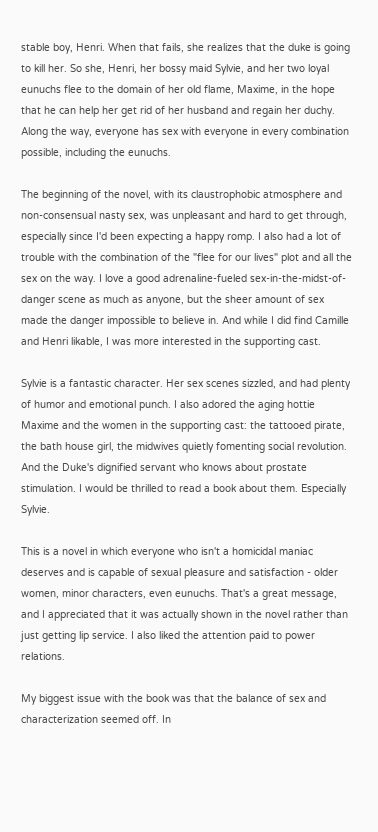stable boy, Henri. When that fails, she realizes that the duke is going to kill her. So she, Henri, her bossy maid Sylvie, and her two loyal eunuchs flee to the domain of her old flame, Maxime, in the hope that he can help her get rid of her husband and regain her duchy. Along the way, everyone has sex with everyone in every combination possible, including the eunuchs.

The beginning of the novel, with its claustrophobic atmosphere and non-consensual nasty sex, was unpleasant and hard to get through, especially since I'd been expecting a happy romp. I also had a lot of trouble with the combination of the "flee for our lives" plot and all the sex on the way. I love a good adrenaline-fueled sex-in-the-midst-of-danger scene as much as anyone, but the sheer amount of sex made the danger impossible to believe in. And while I did find Camille and Henri likable, I was more interested in the supporting cast.

Sylvie is a fantastic character. Her sex scenes sizzled, and had plenty of humor and emotional punch. I also adored the aging hottie Maxime and the women in the supporting cast: the tattooed pirate, the bath house girl, the midwives quietly fomenting social revolution. And the Duke's dignified servant who knows about prostate stimulation. I would be thrilled to read a book about them. Especially Sylvie.

This is a novel in which everyone who isn't a homicidal maniac deserves and is capable of sexual pleasure and satisfaction - older women, minor characters, even eunuchs. That's a great message, and I appreciated that it was actually shown in the novel rather than just getting lip service. I also liked the attention paid to power relations.

My biggest issue with the book was that the balance of sex and characterization seemed off. In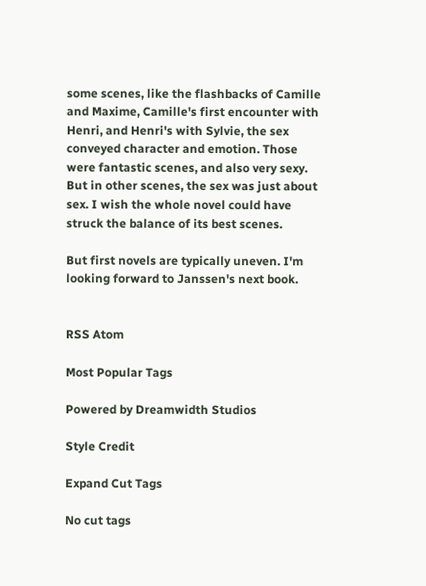some scenes, like the flashbacks of Camille and Maxime, Camille's first encounter with Henri, and Henri's with Sylvie, the sex conveyed character and emotion. Those were fantastic scenes, and also very sexy. But in other scenes, the sex was just about sex. I wish the whole novel could have struck the balance of its best scenes.

But first novels are typically uneven. I'm looking forward to Janssen's next book.


RSS Atom

Most Popular Tags

Powered by Dreamwidth Studios

Style Credit

Expand Cut Tags

No cut tags